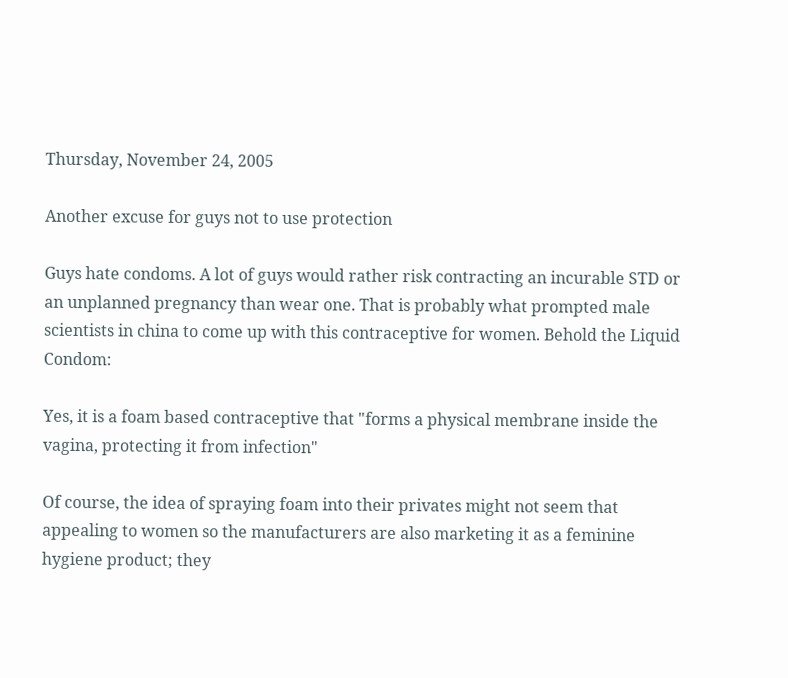Thursday, November 24, 2005

Another excuse for guys not to use protection

Guys hate condoms. A lot of guys would rather risk contracting an incurable STD or an unplanned pregnancy than wear one. That is probably what prompted male scientists in china to come up with this contraceptive for women. Behold the Liquid Condom:

Yes, it is a foam based contraceptive that "forms a physical membrane inside the vagina, protecting it from infection"

Of course, the idea of spraying foam into their privates might not seem that appealing to women so the manufacturers are also marketing it as a feminine hygiene product; they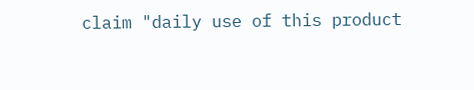claim "daily use of this product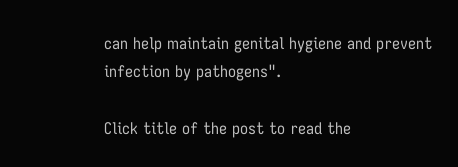can help maintain genital hygiene and prevent infection by pathogens".

Click title of the post to read the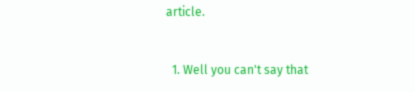article.


  1. Well you can't say that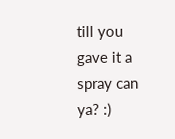till you gave it a spray can ya? :)